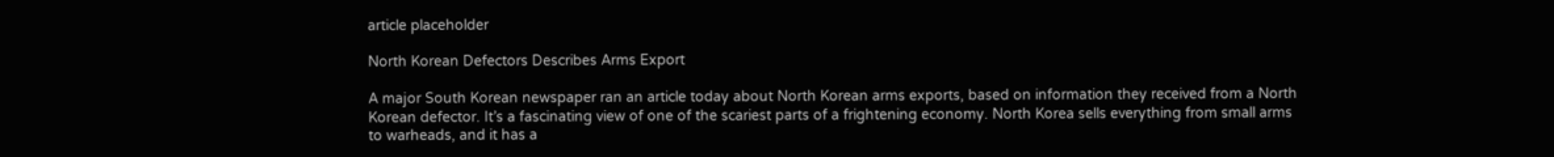article placeholder

North Korean Defectors Describes Arms Export

A major South Korean newspaper ran an article today about North Korean arms exports, based on information they received from a North Korean defector. It’s a fascinating view of one of the scariest parts of a frightening economy. North Korea sells everything from small arms to warheads, and it has a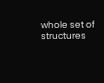whole set of structures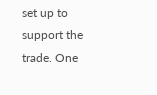set up to support the trade. One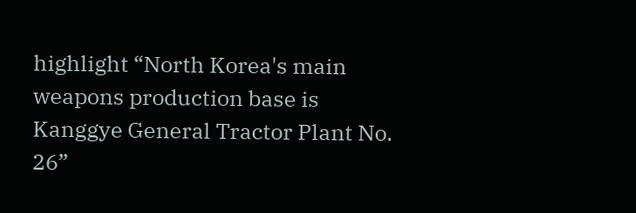highlight “North Korea's main weapons production base is Kanggye General Tractor Plant No. 26”